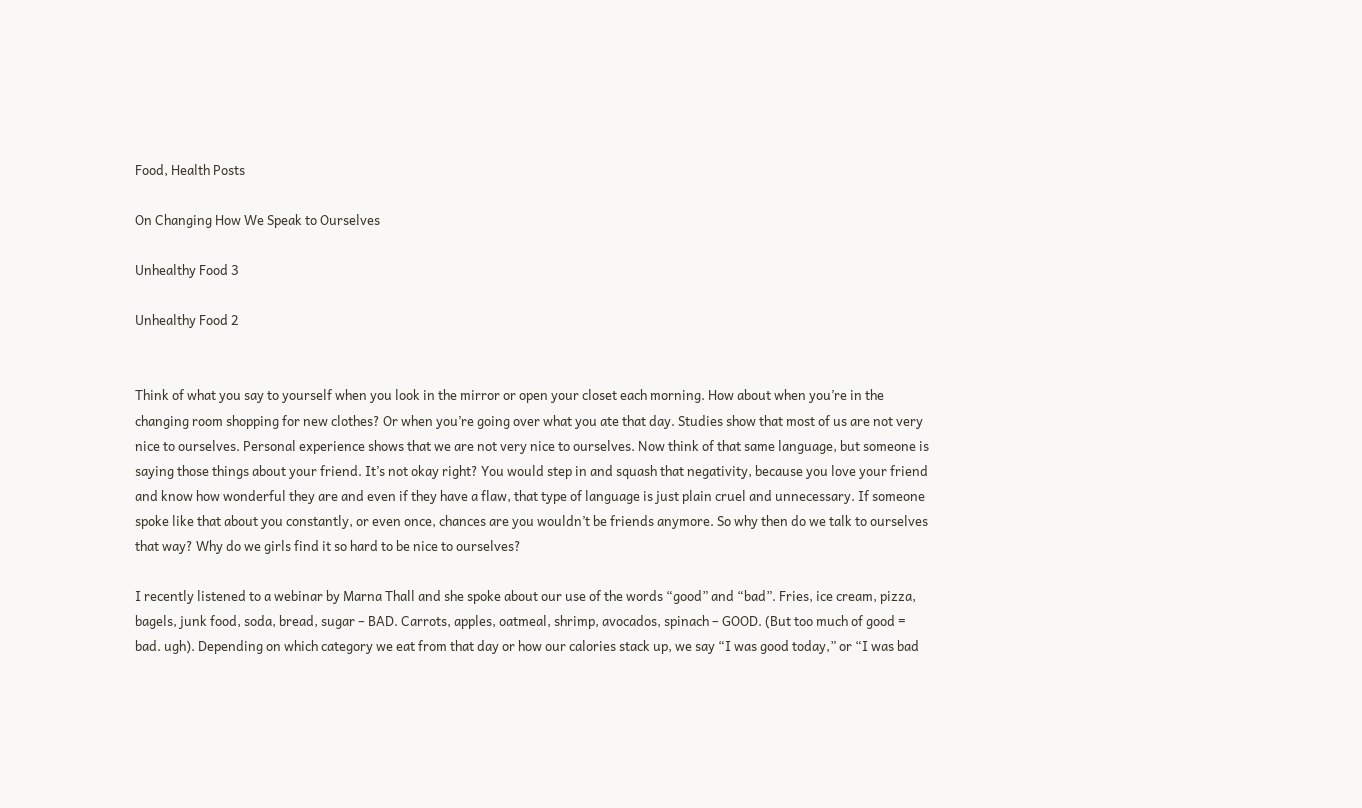Food, Health Posts

On Changing How We Speak to Ourselves

Unhealthy Food 3

Unhealthy Food 2


Think of what you say to yourself when you look in the mirror or open your closet each morning. How about when you’re in the changing room shopping for new clothes? Or when you’re going over what you ate that day. Studies show that most of us are not very nice to ourselves. Personal experience shows that we are not very nice to ourselves. Now think of that same language, but someone is saying those things about your friend. It’s not okay right? You would step in and squash that negativity, because you love your friend and know how wonderful they are and even if they have a flaw, that type of language is just plain cruel and unnecessary. If someone spoke like that about you constantly, or even once, chances are you wouldn’t be friends anymore. So why then do we talk to ourselves that way? Why do we girls find it so hard to be nice to ourselves?

I recently listened to a webinar by Marna Thall and she spoke about our use of the words “good” and “bad”. Fries, ice cream, pizza, bagels, junk food, soda, bread, sugar – BAD. Carrots, apples, oatmeal, shrimp, avocados, spinach – GOOD. (But too much of good = bad. ugh). Depending on which category we eat from that day or how our calories stack up, we say “I was good today,” or “I was bad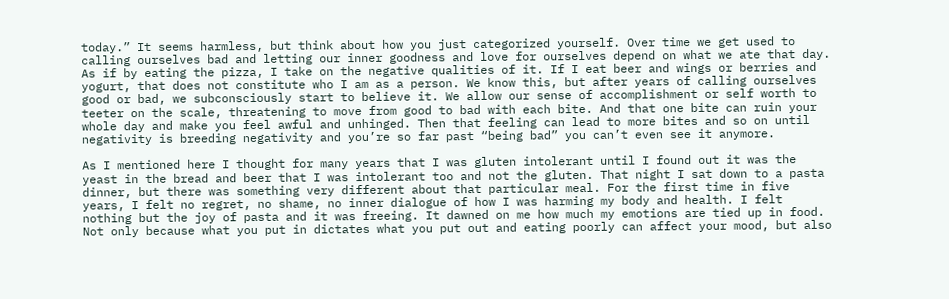today.” It seems harmless, but think about how you just categorized yourself. Over time we get used to calling ourselves bad and letting our inner goodness and love for ourselves depend on what we ate that day. As if by eating the pizza, I take on the negative qualities of it. If I eat beer and wings or berries and yogurt, that does not constitute who I am as a person. We know this, but after years of calling ourselves good or bad, we subconsciously start to believe it. We allow our sense of accomplishment or self worth to teeter on the scale, threatening to move from good to bad with each bite. And that one bite can ruin your whole day and make you feel awful and unhinged. Then that feeling can lead to more bites and so on until negativity is breeding negativity and you’re so far past “being bad” you can’t even see it anymore.

As I mentioned here I thought for many years that I was gluten intolerant until I found out it was the yeast in the bread and beer that I was intolerant too and not the gluten. That night I sat down to a pasta dinner, but there was something very different about that particular meal. For the first time in five years, I felt no regret, no shame, no inner dialogue of how I was harming my body and health. I felt nothing but the joy of pasta and it was freeing. It dawned on me how much my emotions are tied up in food. Not only because what you put in dictates what you put out and eating poorly can affect your mood, but also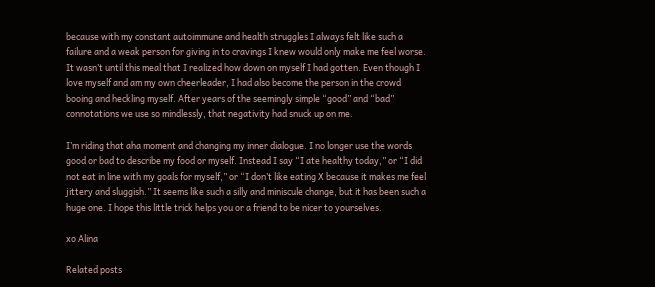because with my constant autoimmune and health struggles I always felt like such a failure and a weak person for giving in to cravings I knew would only make me feel worse. It wasn’t until this meal that I realized how down on myself I had gotten. Even though I love myself and am my own cheerleader, I had also become the person in the crowd booing and heckling myself. After years of the seemingly simple “good” and “bad” connotations we use so mindlessly, that negativity had snuck up on me.

I’m riding that aha moment and changing my inner dialogue. I no longer use the words good or bad to describe my food or myself. Instead I say “I ate healthy today,” or “I did not eat in line with my goals for myself,” or “I don’t like eating X because it makes me feel jittery and sluggish.” It seems like such a silly and miniscule change, but it has been such a huge one. I hope this little trick helps you or a friend to be nicer to yourselves.

xo Alina

Related posts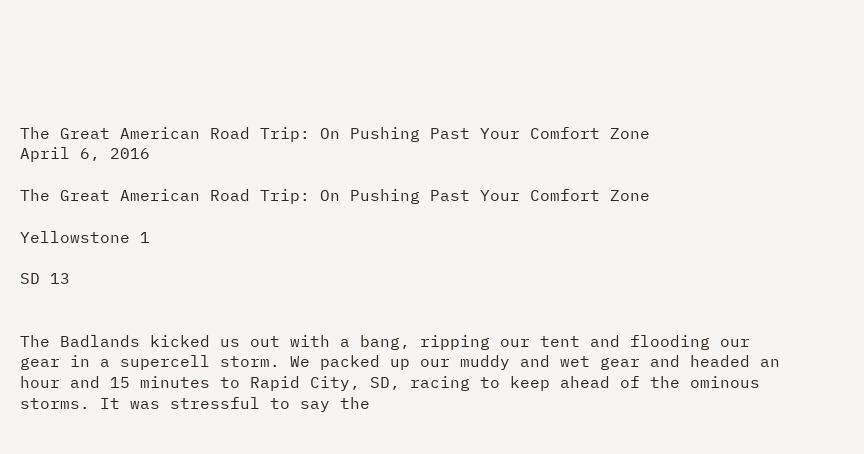The Great American Road Trip: On Pushing Past Your Comfort Zone
April 6, 2016

The Great American Road Trip: On Pushing Past Your Comfort Zone

Yellowstone 1

SD 13


The Badlands kicked us out with a bang, ripping our tent and flooding our gear in a supercell storm. We packed up our muddy and wet gear and headed an hour and 15 minutes to Rapid City, SD, racing to keep ahead of the ominous storms. It was stressful to say the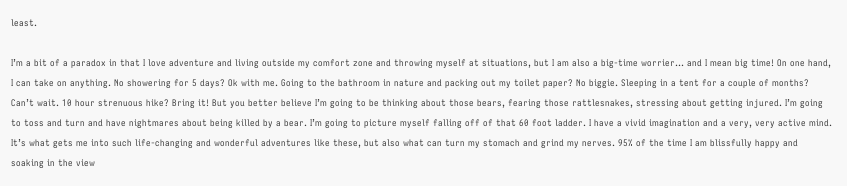least.

I’m a bit of a paradox in that I love adventure and living outside my comfort zone and throwing myself at situations, but I am also a big-time worrier… and I mean big time! On one hand, I can take on anything. No showering for 5 days? Ok with me. Going to the bathroom in nature and packing out my toilet paper? No biggie. Sleeping in a tent for a couple of months? Can’t wait. 10 hour strenuous hike? Bring it! But you better believe I’m going to be thinking about those bears, fearing those rattlesnakes, stressing about getting injured. I’m going to toss and turn and have nightmares about being killed by a bear. I’m going to picture myself falling off of that 60 foot ladder. I have a vivid imagination and a very, very active mind. It’s what gets me into such life-changing and wonderful adventures like these, but also what can turn my stomach and grind my nerves. 95% of the time I am blissfully happy and soaking in the view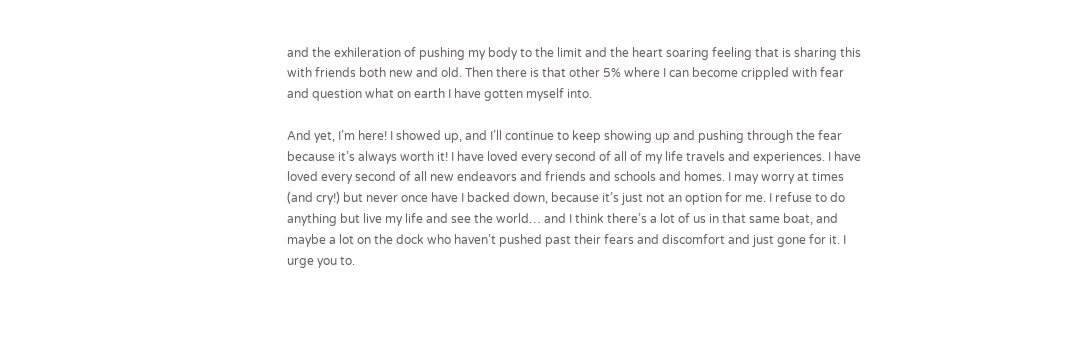and the exhileration of pushing my body to the limit and the heart soaring feeling that is sharing this with friends both new and old. Then there is that other 5% where I can become crippled with fear and question what on earth I have gotten myself into.

And yet, I’m here! I showed up, and I’ll continue to keep showing up and pushing through the fear because it’s always worth it! I have loved every second of all of my life travels and experiences. I have loved every second of all new endeavors and friends and schools and homes. I may worry at times (and cry!) but never once have I backed down, because it’s just not an option for me. I refuse to do anything but live my life and see the world… and I think there’s a lot of us in that same boat, and maybe a lot on the dock who haven’t pushed past their fears and discomfort and just gone for it. I urge you to.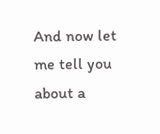And now let me tell you about a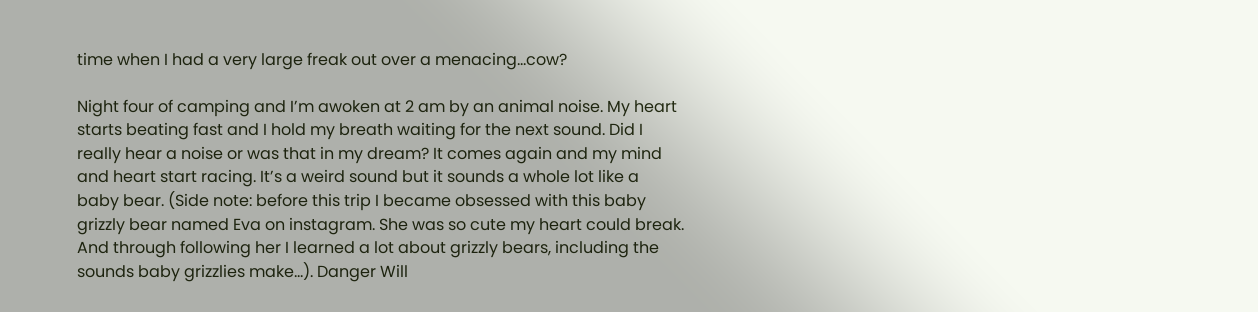time when I had a very large freak out over a menacing…cow?

Night four of camping and I’m awoken at 2 am by an animal noise. My heart starts beating fast and I hold my breath waiting for the next sound. Did I really hear a noise or was that in my dream? It comes again and my mind and heart start racing. It’s a weird sound but it sounds a whole lot like a baby bear. (Side note: before this trip I became obsessed with this baby grizzly bear named Eva on instagram. She was so cute my heart could break. And through following her I learned a lot about grizzly bears, including the sounds baby grizzlies make…). Danger Will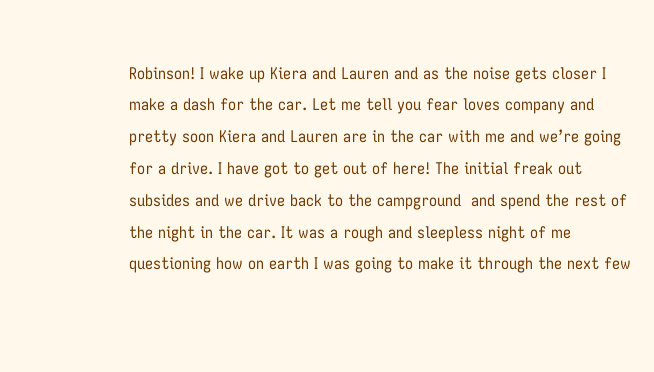Robinson! I wake up Kiera and Lauren and as the noise gets closer I make a dash for the car. Let me tell you fear loves company and pretty soon Kiera and Lauren are in the car with me and we’re going for a drive. I have got to get out of here! The initial freak out subsides and we drive back to the campground  and spend the rest of the night in the car. It was a rough and sleepless night of me questioning how on earth I was going to make it through the next few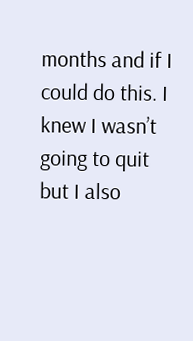months and if I could do this. I knew I wasn’t going to quit but I also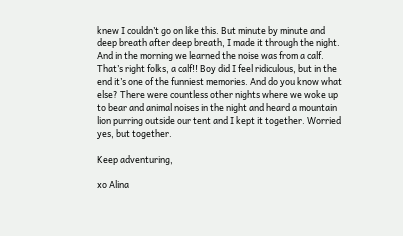knew I couldn’t go on like this. But minute by minute and deep breath after deep breath, I made it through the night. And in the morning we learned the noise was from a calf. That’s right folks, a calf!! Boy did I feel ridiculous, but in the end it’s one of the funniest memories. And do you know what else? There were countless other nights where we woke up to bear and animal noises in the night and heard a mountain lion purring outside our tent and I kept it together. Worried yes, but together.

Keep adventuring,

xo Alina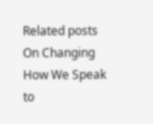Related posts
On Changing How We Speak to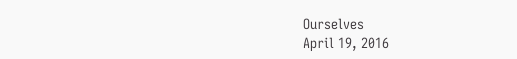Ourselves
April 19, 2016